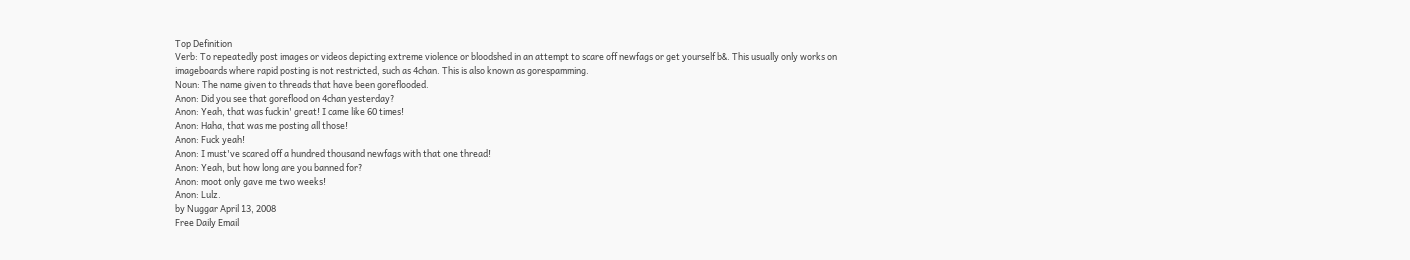Top Definition
Verb: To repeatedly post images or videos depicting extreme violence or bloodshed in an attempt to scare off newfags or get yourself b&. This usually only works on imageboards where rapid posting is not restricted, such as 4chan. This is also known as gorespamming.
Noun: The name given to threads that have been goreflooded.
Anon: Did you see that goreflood on 4chan yesterday?
Anon: Yeah, that was fuckin' great! I came like 60 times!
Anon: Haha, that was me posting all those!
Anon: Fuck yeah!
Anon: I must've scared off a hundred thousand newfags with that one thread!
Anon: Yeah, but how long are you banned for?
Anon: moot only gave me two weeks!
Anon: Lulz.
by Nuggar April 13, 2008
Free Daily Email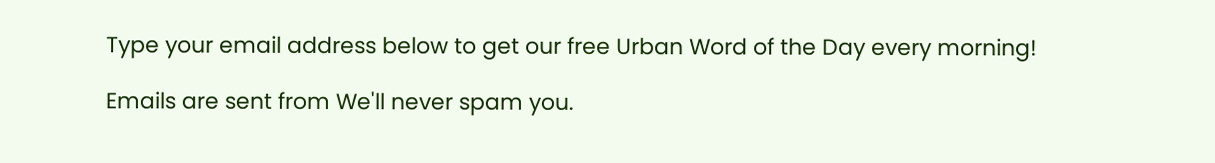Type your email address below to get our free Urban Word of the Day every morning!

Emails are sent from We'll never spam you.